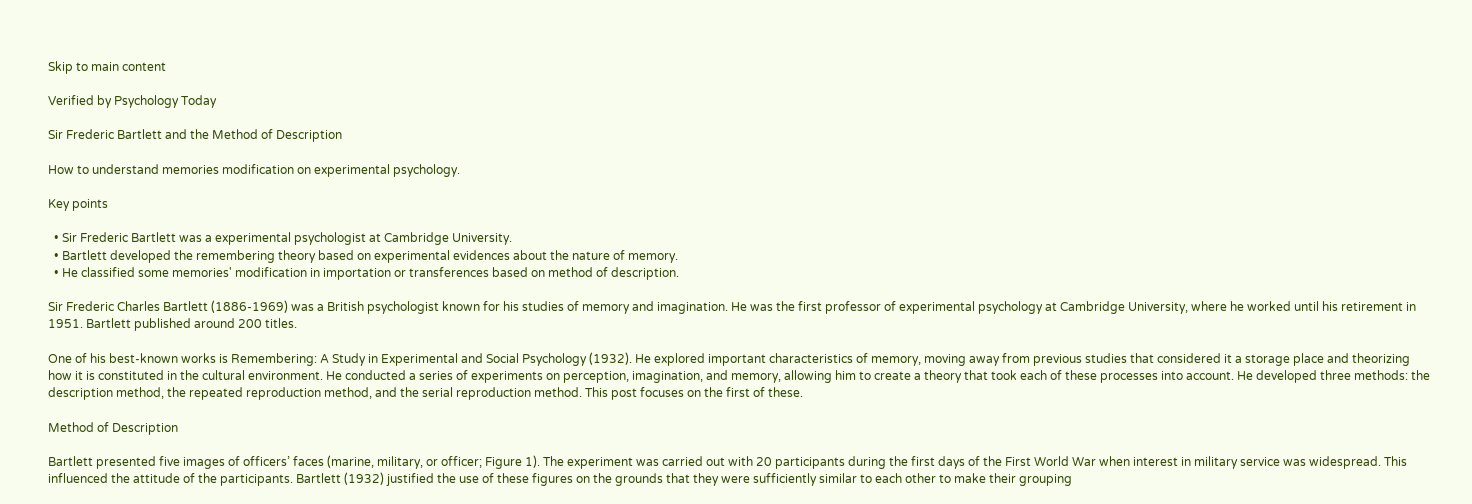Skip to main content

Verified by Psychology Today

Sir Frederic Bartlett and the Method of Description

How to understand memories modification on experimental psychology.

Key points

  • Sir Frederic Bartlett was a experimental psychologist at Cambridge University.
  • Bartlett developed the remembering theory based on experimental evidences about the nature of memory.
  • He classified some memories' modification in importation or transferences based on method of description.

Sir Frederic Charles Bartlett (1886-1969) was a British psychologist known for his studies of memory and imagination. He was the first professor of experimental psychology at Cambridge University, where he worked until his retirement in 1951. Bartlett published around 200 titles.

One of his best-known works is Remembering: A Study in Experimental and Social Psychology (1932). He explored important characteristics of memory, moving away from previous studies that considered it a storage place and theorizing how it is constituted in the cultural environment. He conducted a series of experiments on perception, imagination, and memory, allowing him to create a theory that took each of these processes into account. He developed three methods: the description method, the repeated reproduction method, and the serial reproduction method. This post focuses on the first of these.

Method of Description

Bartlett presented five images of officers’ faces (marine, military, or officer; Figure 1). The experiment was carried out with 20 participants during the first days of the First World War when interest in military service was widespread. This influenced the attitude of the participants. Bartlett (1932) justified the use of these figures on the grounds that they were sufficiently similar to each other to make their grouping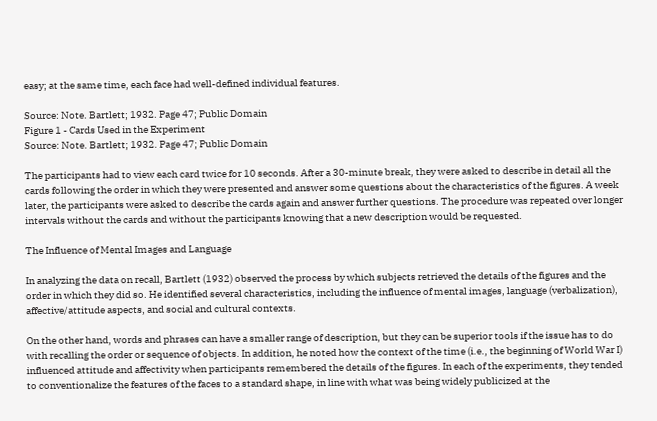easy; at the same time, each face had well-defined individual features.

Source: Note. Bartlett; 1932. Page 47; Public Domain
Figure 1 - Cards Used in the Experiment
Source: Note. Bartlett; 1932. Page 47; Public Domain

The participants had to view each card twice for 10 seconds. After a 30-minute break, they were asked to describe in detail all the cards following the order in which they were presented and answer some questions about the characteristics of the figures. A week later, the participants were asked to describe the cards again and answer further questions. The procedure was repeated over longer intervals without the cards and without the participants knowing that a new description would be requested.

The Influence of Mental Images and Language

In analyzing the data on recall, Bartlett (1932) observed the process by which subjects retrieved the details of the figures and the order in which they did so. He identified several characteristics, including the influence of mental images, language (verbalization), affective/attitude aspects, and social and cultural contexts.

On the other hand, words and phrases can have a smaller range of description, but they can be superior tools if the issue has to do with recalling the order or sequence of objects. In addition, he noted how the context of the time (i.e., the beginning of World War I) influenced attitude and affectivity when participants remembered the details of the figures. In each of the experiments, they tended to conventionalize the features of the faces to a standard shape, in line with what was being widely publicized at the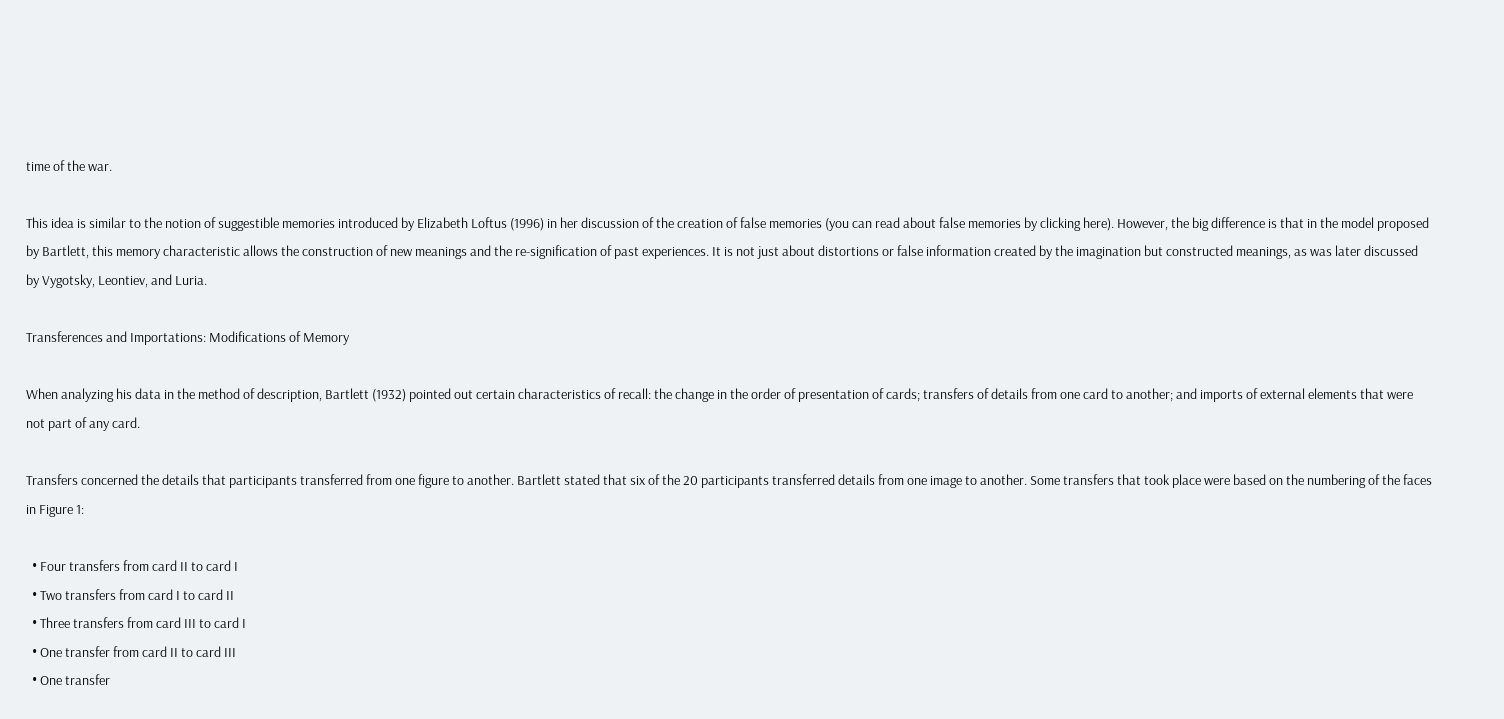time of the war.

This idea is similar to the notion of suggestible memories introduced by Elizabeth Loftus (1996) in her discussion of the creation of false memories (you can read about false memories by clicking here). However, the big difference is that in the model proposed by Bartlett, this memory characteristic allows the construction of new meanings and the re-signification of past experiences. It is not just about distortions or false information created by the imagination but constructed meanings, as was later discussed by Vygotsky, Leontiev, and Luria.

Transferences and Importations: Modifications of Memory

When analyzing his data in the method of description, Bartlett (1932) pointed out certain characteristics of recall: the change in the order of presentation of cards; transfers of details from one card to another; and imports of external elements that were not part of any card.

Transfers concerned the details that participants transferred from one figure to another. Bartlett stated that six of the 20 participants transferred details from one image to another. Some transfers that took place were based on the numbering of the faces in Figure 1:

  • Four transfers from card II to card I
  • Two transfers from card I to card II
  • Three transfers from card III to card I
  • One transfer from card II to card III
  • One transfer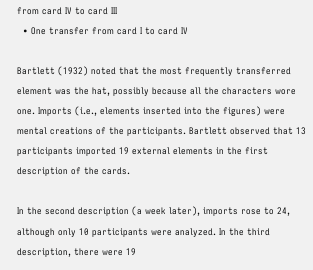from card IV to card III
  • One transfer from card I to card IV

Bartlett (1932) noted that the most frequently transferred element was the hat, possibly because all the characters wore one. Imports (i.e., elements inserted into the figures) were mental creations of the participants. Bartlett observed that 13 participants imported 19 external elements in the first description of the cards.

In the second description (a week later), imports rose to 24, although only 10 participants were analyzed. In the third description, there were 19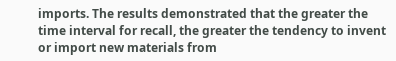imports. The results demonstrated that the greater the time interval for recall, the greater the tendency to invent or import new materials from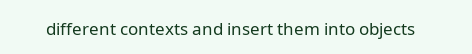different contexts and insert them into objects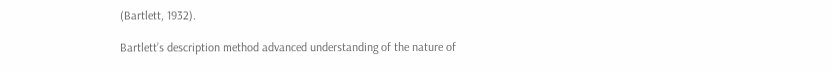(Bartlett, 1932).

Bartlett’s description method advanced understanding of the nature of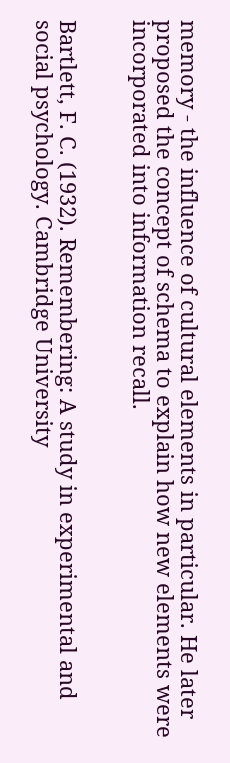memory - the influence of cultural elements in particular. He later proposed the concept of schema to explain how new elements were incorporated into information recall.


Bartlett, F. C. (1932). Remembering: A study in experimental and social psychology. Cambridge University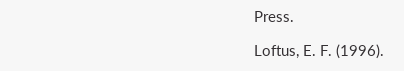Press.

Loftus, E. F. (1996).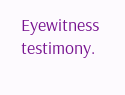Eyewitness testimony.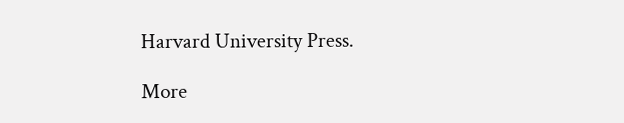Harvard University Press.

More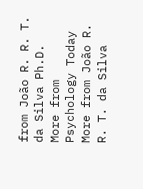from João R. R. T. da Silva Ph.D.
More from Psychology Today
More from João R. R. T. da Silva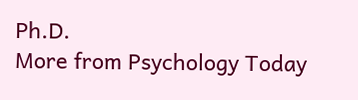Ph.D.
More from Psychology Today